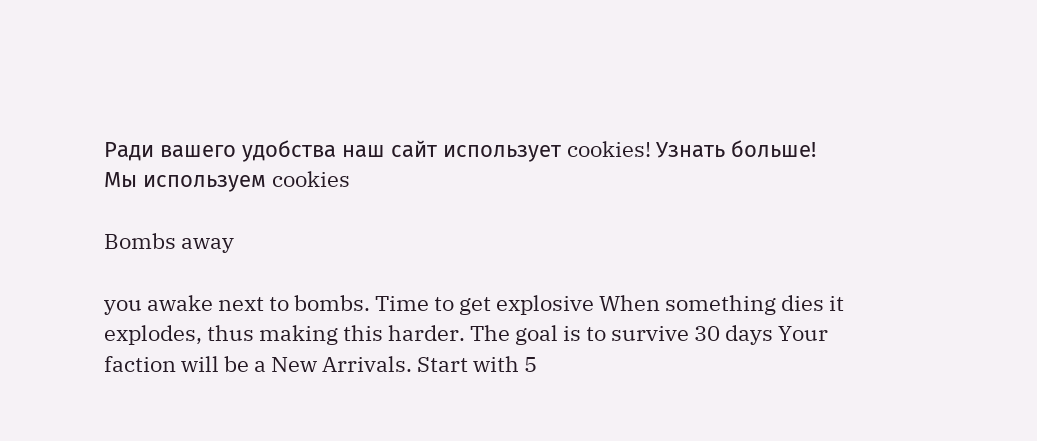Ради вашего удобства наш сайт использует cookies! Узнать больше! Мы используем cookies

Bombs away

you awake next to bombs. Time to get explosive When something dies it explodes, thus making this harder. The goal is to survive 30 days Your faction will be a New Arrivals. Start with 5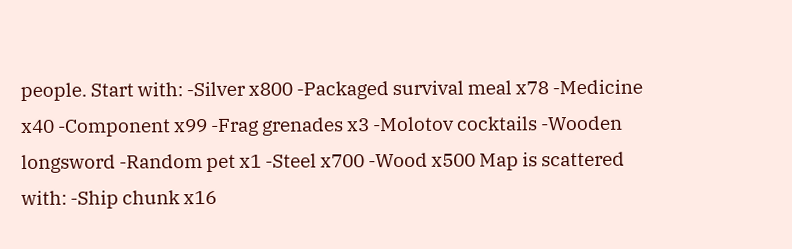people. Start with: -Silver x800 -Packaged survival meal x78 -Medicine x40 -Component x99 -Frag grenades x3 -Molotov cocktails -Wooden longsword -Random pet x1 -Steel x700 -Wood x500 Map is scattered with: -Ship chunk x16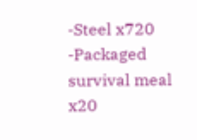-Steel x720 -Packaged survival meal x20